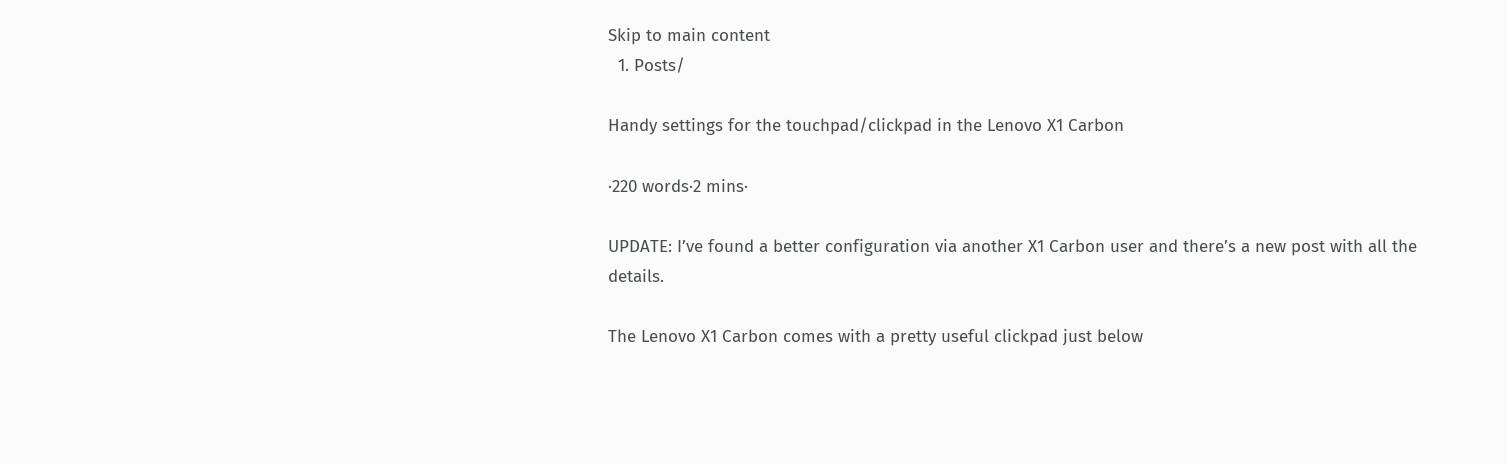Skip to main content
  1. Posts/

Handy settings for the touchpad/clickpad in the Lenovo X1 Carbon

·220 words·2 mins·

UPDATE: I’ve found a better configuration via another X1 Carbon user and there’s a new post with all the details.

The Lenovo X1 Carbon comes with a pretty useful clickpad just below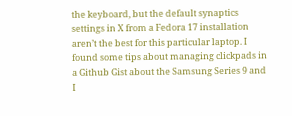the keyboard, but the default synaptics settings in X from a Fedora 17 installation aren’t the best for this particular laptop. I found some tips about managing clickpads in a Github Gist about the Samsung Series 9 and I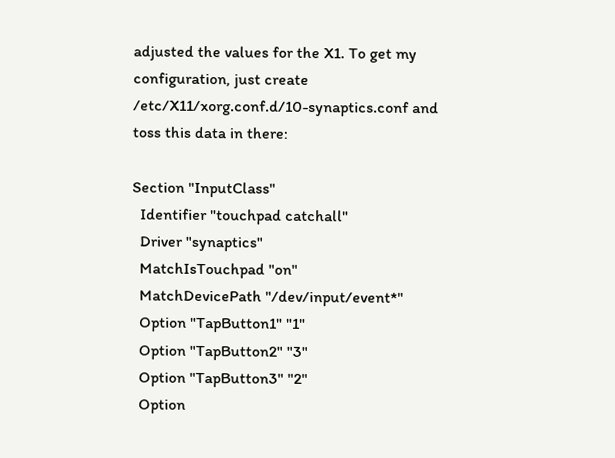adjusted the values for the X1. To get my configuration, just create /etc/X11/xorg.conf.d/10-synaptics.conf and toss this data in there:

Section "InputClass"
  Identifier "touchpad catchall"
  Driver "synaptics"
  MatchIsTouchpad "on"
  MatchDevicePath "/dev/input/event*"
  Option "TapButton1" "1"
  Option "TapButton2" "3"
  Option "TapButton3" "2"
  Option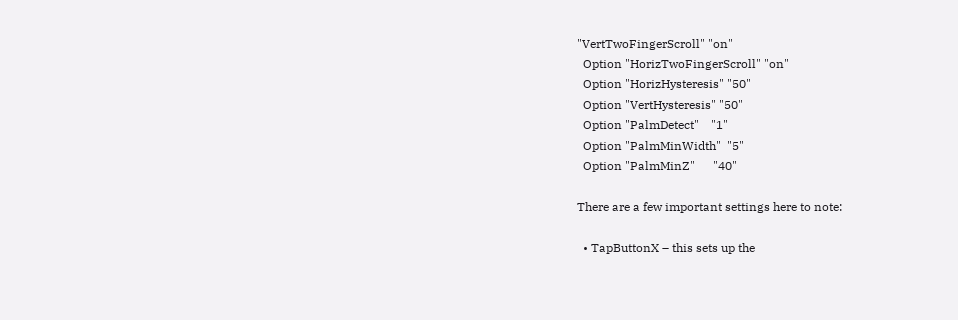"VertTwoFingerScroll" "on"
  Option "HorizTwoFingerScroll" "on"
  Option "HorizHysteresis" "50"
  Option "VertHysteresis" "50"
  Option "PalmDetect"    "1"
  Option "PalmMinWidth"  "5"
  Option "PalmMinZ"      "40"

There are a few important settings here to note:

  • TapButtonX – this sets up the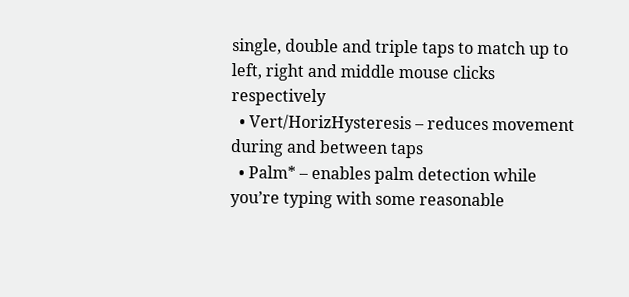single, double and triple taps to match up to left, right and middle mouse clicks respectively
  • Vert/HorizHysteresis – reduces movement during and between taps
  • Palm* – enables palm detection while you’re typing with some reasonable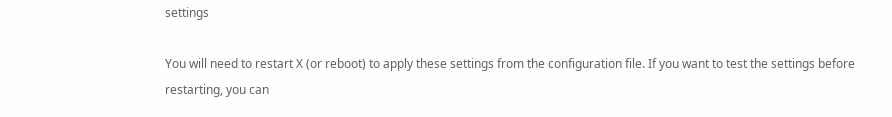settings

You will need to restart X (or reboot) to apply these settings from the configuration file. If you want to test the settings before restarting, you can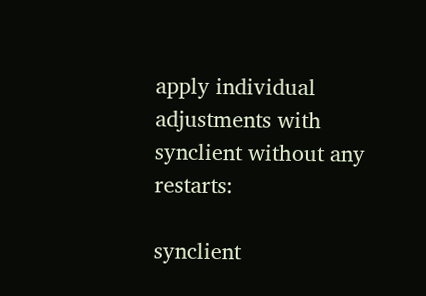apply individual adjustments with synclient without any restarts:

synclient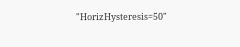"HorizHysteresis=50"